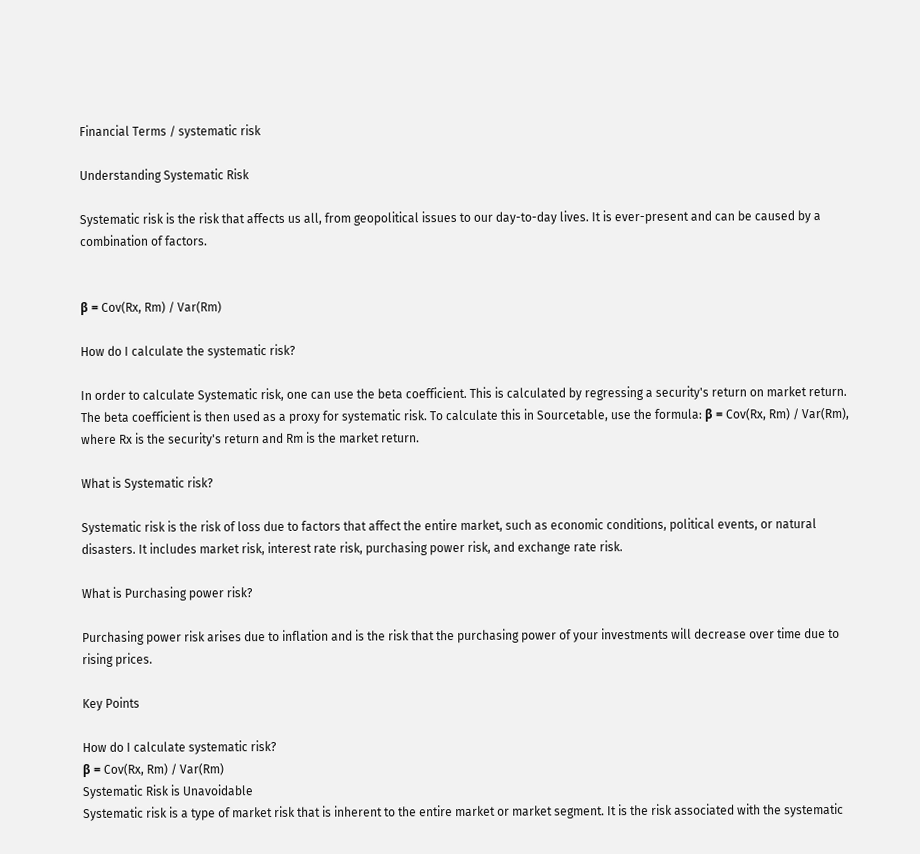Financial Terms / systematic risk

Understanding Systematic Risk

Systematic risk is the risk that affects us all, from geopolitical issues to our day-to-day lives. It is ever-present and can be caused by a combination of factors.


β = Cov(Rx, Rm) / Var(Rm)

How do I calculate the systematic risk?

In order to calculate Systematic risk, one can use the beta coefficient. This is calculated by regressing a security's return on market return. The beta coefficient is then used as a proxy for systematic risk. To calculate this in Sourcetable, use the formula: β = Cov(Rx, Rm) / Var(Rm), where Rx is the security's return and Rm is the market return.

What is Systematic risk?

Systematic risk is the risk of loss due to factors that affect the entire market, such as economic conditions, political events, or natural disasters. It includes market risk, interest rate risk, purchasing power risk, and exchange rate risk.

What is Purchasing power risk?

Purchasing power risk arises due to inflation and is the risk that the purchasing power of your investments will decrease over time due to rising prices.

Key Points

How do I calculate systematic risk?
β = Cov(Rx, Rm) / Var(Rm)
Systematic Risk is Unavoidable
Systematic risk is a type of market risk that is inherent to the entire market or market segment. It is the risk associated with the systematic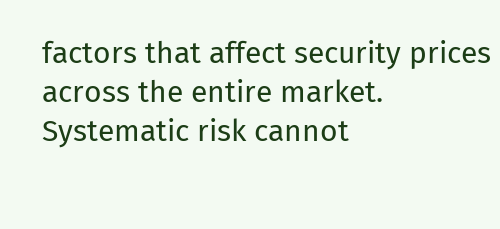factors that affect security prices across the entire market. Systematic risk cannot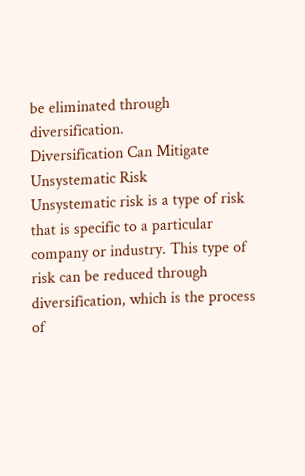be eliminated through diversification.
Diversification Can Mitigate Unsystematic Risk
Unsystematic risk is a type of risk that is specific to a particular company or industry. This type of risk can be reduced through diversification, which is the process of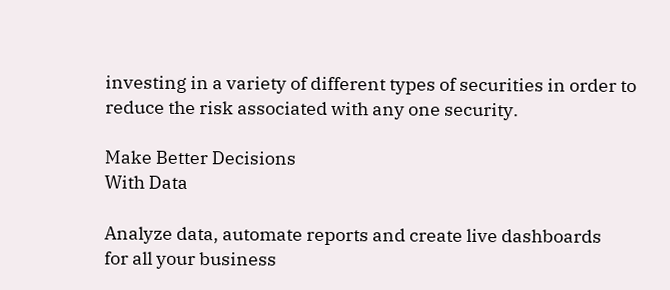investing in a variety of different types of securities in order to reduce the risk associated with any one security.

Make Better Decisions
With Data

Analyze data, automate reports and create live dashboards
for all your business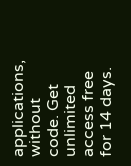applications, without code. Get unlimited access free for 14 days.